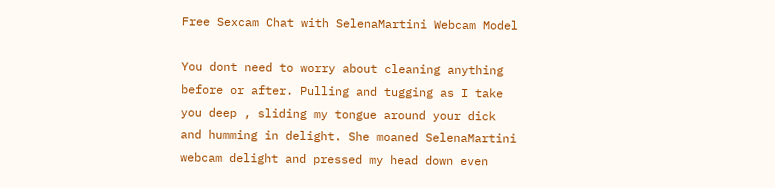Free Sexcam Chat with SelenaMartini Webcam Model

You dont need to worry about cleaning anything before or after. Pulling and tugging as I take you deep , sliding my tongue around your dick and humming in delight. She moaned SelenaMartini webcam delight and pressed my head down even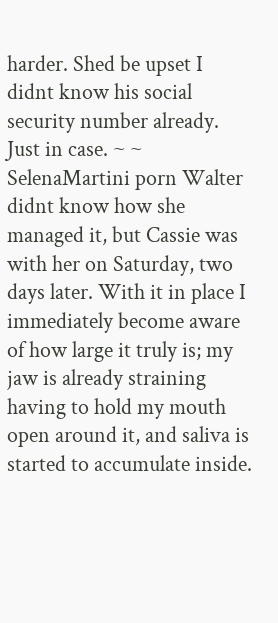harder. Shed be upset I didnt know his social security number already. Just in case. ~ ~ SelenaMartini porn Walter didnt know how she managed it, but Cassie was with her on Saturday, two days later. With it in place I immediately become aware of how large it truly is; my jaw is already straining having to hold my mouth open around it, and saliva is started to accumulate inside.